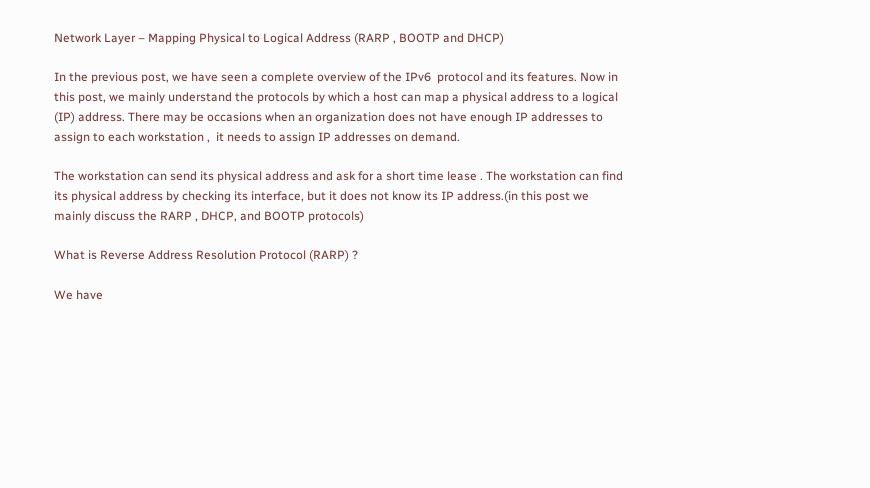Network Layer – Mapping Physical to Logical Address (RARP , BOOTP and DHCP)

In the previous post, we have seen a complete overview of the IPv6  protocol and its features. Now in this post, we mainly understand the protocols by which a host can map a physical address to a logical (IP) address. There may be occasions when an organization does not have enough IP addresses to assign to each workstation ,  it needs to assign IP addresses on demand.

The workstation can send its physical address and ask for a short time lease . The workstation can find its physical address by checking its interface, but it does not know its IP address.(in this post we mainly discuss the RARP , DHCP, and BOOTP protocols)

What is Reverse Address Resolution Protocol (RARP) ?

We have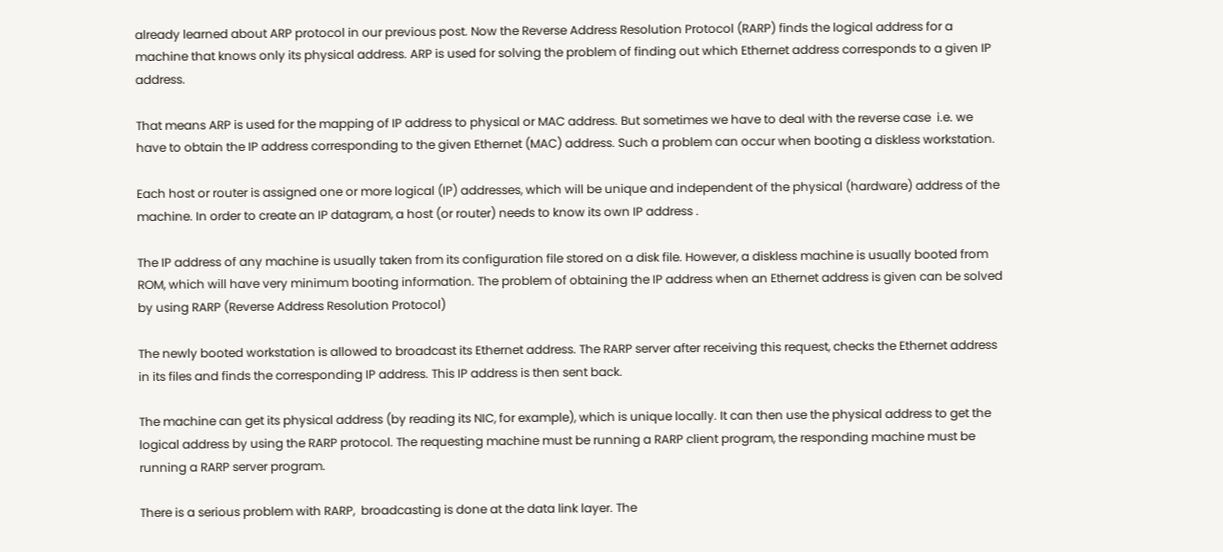already learned about ARP protocol in our previous post. Now the Reverse Address Resolution Protocol (RARP) finds the logical address for a machine that knows only its physical address. ARP is used for solving the problem of finding out which Ethernet address corresponds to a given IP address.

That means ARP is used for the mapping of IP address to physical or MAC address. But sometimes we have to deal with the reverse case  i.e. we have to obtain the IP address corresponding to the given Ethernet (MAC) address. Such a problem can occur when booting a diskless workstation.

Each host or router is assigned one or more logical (IP) addresses, which will be unique and independent of the physical (hardware) address of the machine. In order to create an IP datagram, a host (or router) needs to know its own IP address .

The IP address of any machine is usually taken from its configuration file stored on a disk file. However, a diskless machine is usually booted from ROM, which will have very minimum booting information. The problem of obtaining the IP address when an Ethernet address is given can be solved by using RARP (Reverse Address Resolution Protocol)

The newly booted workstation is allowed to broadcast its Ethernet address. The RARP server after receiving this request, checks the Ethernet address in its files and finds the corresponding IP address. This IP address is then sent back.

The machine can get its physical address (by reading its NIC, for example), which is unique locally. It can then use the physical address to get the logical address by using the RARP protocol. The requesting machine must be running a RARP client program, the responding machine must be running a RARP server program.

There is a serious problem with RARP,  broadcasting is done at the data link layer. The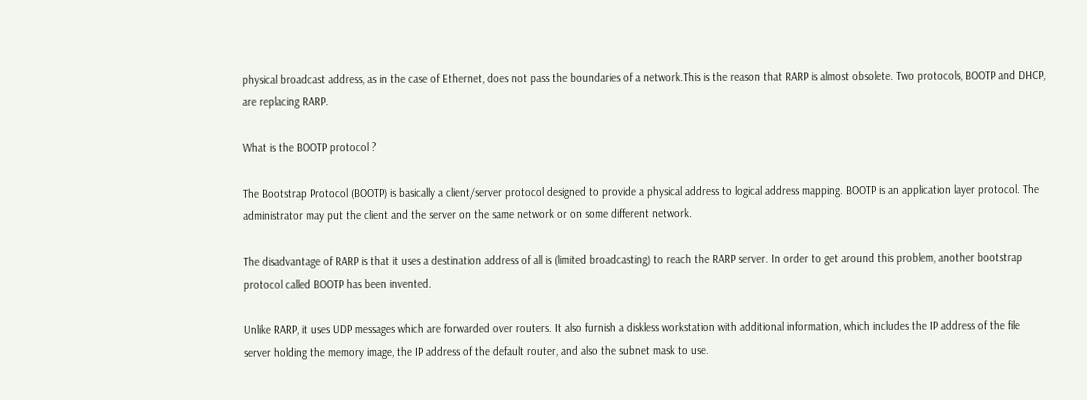physical broadcast address, as in the case of Ethernet, does not pass the boundaries of a network.This is the reason that RARP is almost obsolete. Two protocols, BOOTP and DHCP, are replacing RARP.

What is the BOOTP protocol ?

The Bootstrap Protocol (BOOTP) is basically a client/server protocol designed to provide a physical address to logical address mapping. BOOTP is an application layer protocol. The administrator may put the client and the server on the same network or on some different network.

The disadvantage of RARP is that it uses a destination address of all is (limited broadcasting) to reach the RARP server. In order to get around this problem, another bootstrap protocol called BOOTP has been invented.

Unlike RARP, it uses UDP messages which are forwarded over routers. It also furnish a diskless workstation with additional information, which includes the IP address of the file server holding the memory image, the IP address of the default router, and also the subnet mask to use.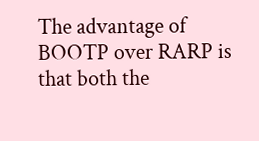The advantage of BOOTP over RARP is that both the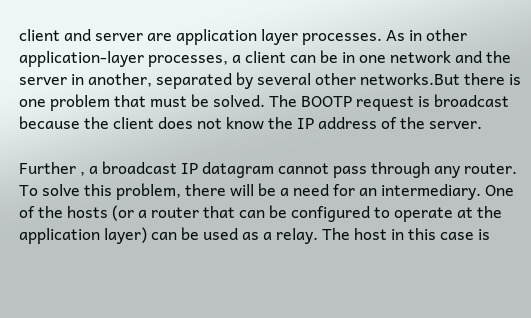client and server are application layer processes. As in other application-layer processes, a client can be in one network and the server in another, separated by several other networks.But there is one problem that must be solved. The BOOTP request is broadcast because the client does not know the IP address of the server.

Further , a broadcast IP datagram cannot pass through any router. To solve this problem, there will be a need for an intermediary. One of the hosts (or a router that can be configured to operate at the application layer) can be used as a relay. The host in this case is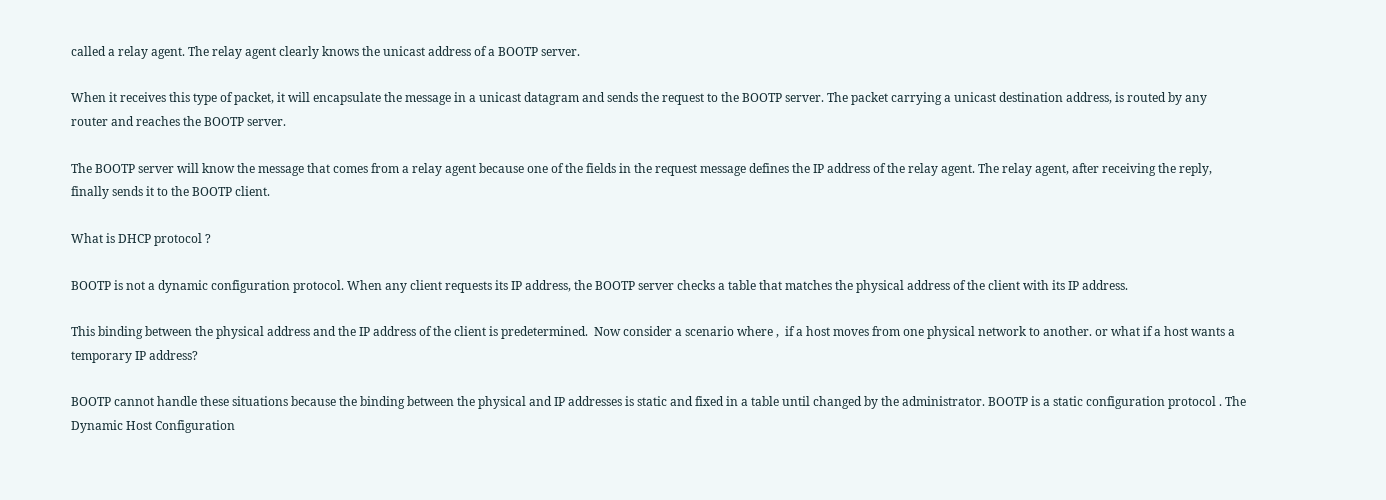called a relay agent. The relay agent clearly knows the unicast address of a BOOTP server.

When it receives this type of packet, it will encapsulate the message in a unicast datagram and sends the request to the BOOTP server. The packet carrying a unicast destination address, is routed by any router and reaches the BOOTP server.

The BOOTP server will know the message that comes from a relay agent because one of the fields in the request message defines the IP address of the relay agent. The relay agent, after receiving the reply,  finally sends it to the BOOTP client.

What is DHCP protocol ?

BOOTP is not a dynamic configuration protocol. When any client requests its IP address, the BOOTP server checks a table that matches the physical address of the client with its IP address.

This binding between the physical address and the IP address of the client is predetermined.  Now consider a scenario where ,  if a host moves from one physical network to another. or what if a host wants a temporary IP address?

BOOTP cannot handle these situations because the binding between the physical and IP addresses is static and fixed in a table until changed by the administrator. BOOTP is a static configuration protocol . The Dynamic Host Configuration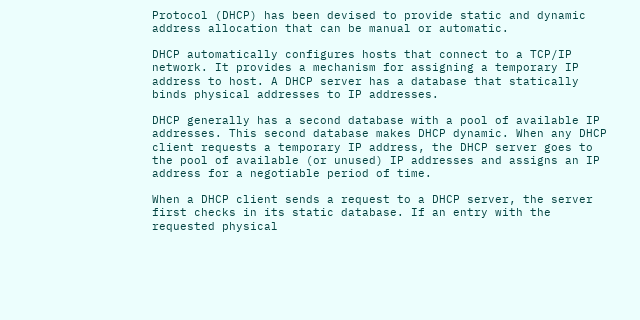Protocol (DHCP) has been devised to provide static and dynamic address allocation that can be manual or automatic.

DHCP automatically configures hosts that connect to a TCP/IP network. It provides a mechanism for assigning a temporary IP address to host. A DHCP server has a database that statically binds physical addresses to IP addresses.

DHCP generally has a second database with a pool of available IP addresses. This second database makes DHCP dynamic. When any DHCP client requests a temporary IP address, the DHCP server goes to the pool of available (or unused) IP addresses and assigns an IP address for a negotiable period of time.

When a DHCP client sends a request to a DHCP server, the server first checks in its static database. If an entry with the requested physical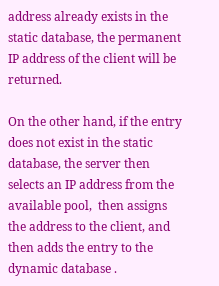address already exists in the static database, the permanent IP address of the client will be returned.

On the other hand, if the entry does not exist in the static database, the server then selects an IP address from the available pool,  then assigns the address to the client, and then adds the entry to the dynamic database .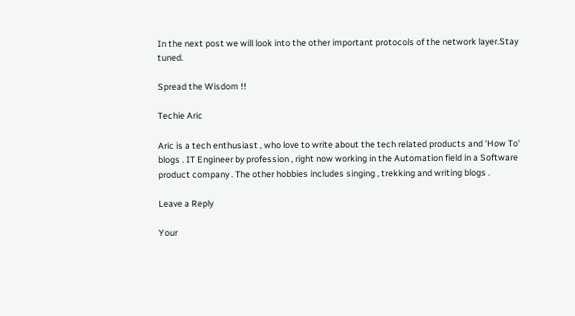In the next post we will look into the other important protocols of the network layer.Stay tuned.

Spread the Wisdom !!

Techie Aric

Aric is a tech enthusiast , who love to write about the tech related products and 'How To' blogs . IT Engineer by profession , right now working in the Automation field in a Software product company . The other hobbies includes singing , trekking and writing blogs .

Leave a Reply

Your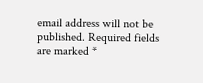email address will not be published. Required fields are marked *